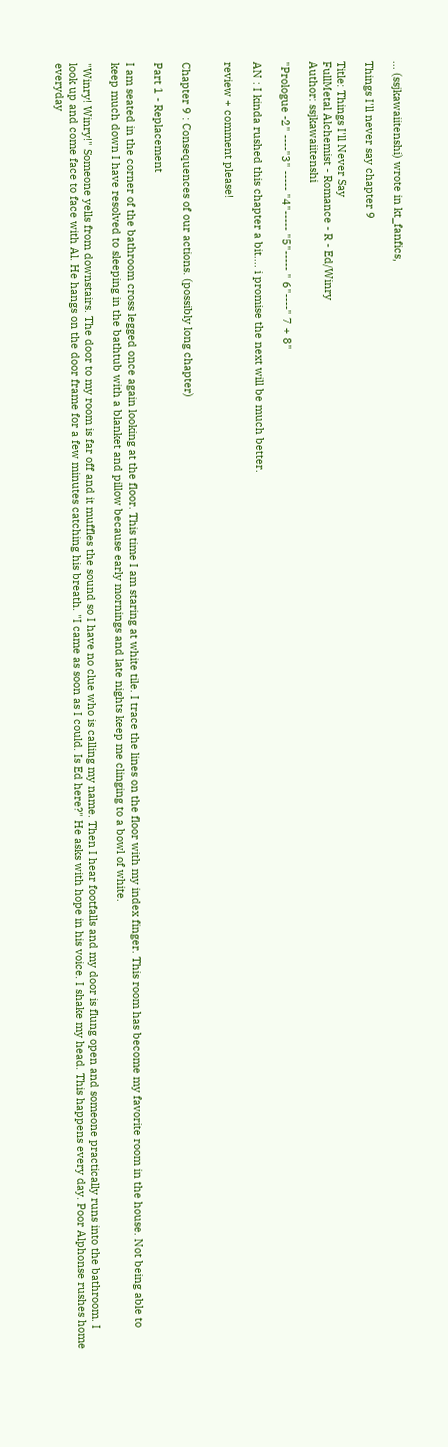... (ssjkawaiitenshi) wrote in kt_fanfics,

Things I'll never say chapter 9

Title: Things I'll Never Say
FullMetal Alchemist - Romance - R - Ed/Winry
Author: ssjkawaiitenshi

"Prologue -2" ----"3" ----- "4"----- "5"----- " 6"----" 7 + 8"

AN : I kinda rushed this chapter a bit.... i promise the next will be much better.

review + comment please!


Chapter 9 : Consequences of our actions. (possibly long chapter)

Part 1 - Replacement

I am seated in the corner of the bathroom cross legged once again looking at the floor. This time I am staring at white tile. I trace the lines on the floor with my index finger. This room has become my favorite room in the house. Not being able to keep much down I have resolved to sleeping in the bathtub with a blanket and pillow because early mornings and late nights keep me clinging to a bowl of white.

"Winry! Winry!" Someone yells from downstairs. The door to my room is far off and it muffles the sound so I have no clue who is calling my name. Then I hear footfalls and my door is flung open and someone practically runs into the bathroom. I look up and come face to face with Al. He hangs on the door frame for a few minutes catching his breath. "I came as soon as I could. Is Ed here?" He asks with hope in his voice. I shake my head. This happens every day. Poor Alphonse rushes home everyday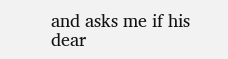and asks me if his dear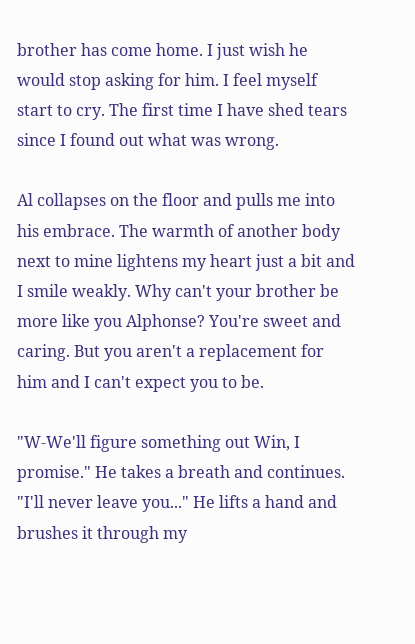brother has come home. I just wish he would stop asking for him. I feel myself start to cry. The first time I have shed tears since I found out what was wrong.

Al collapses on the floor and pulls me into his embrace. The warmth of another body next to mine lightens my heart just a bit and I smile weakly. Why can't your brother be more like you Alphonse? You're sweet and caring. But you aren't a replacement for him and I can't expect you to be.

"W-We'll figure something out Win, I promise." He takes a breath and continues. "I'll never leave you..." He lifts a hand and brushes it through my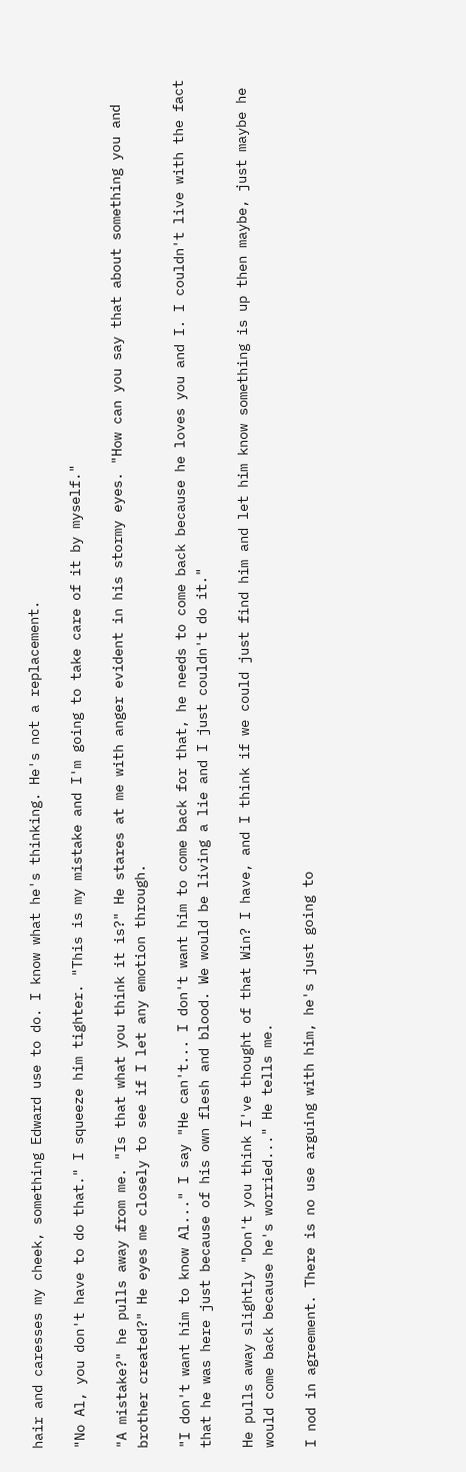hair and caresses my cheek, something Edward use to do. I know what he's thinking. He's not a replacement.

"No Al, you don't have to do that." I squeeze him tighter. "This is my mistake and I'm going to take care of it by myself."

"A mistake?" he pulls away from me. "Is that what you think it is?" He stares at me with anger evident in his stormy eyes. "How can you say that about something you and brother created?" He eyes me closely to see if I let any emotion through.

"I don't want him to know Al..." I say "He can't... I don't want him to come back for that, he needs to come back because he loves you and I. I couldn't live with the fact that he was here just because of his own flesh and blood. We would be living a lie and I just couldn't do it."

He pulls away slightly "Don't you think I've thought of that Win? I have, and I think if we could just find him and let him know something is up then maybe, just maybe he would come back because he's worried..." He tells me.

I nod in agreement. There is no use arguing with him, he's just going to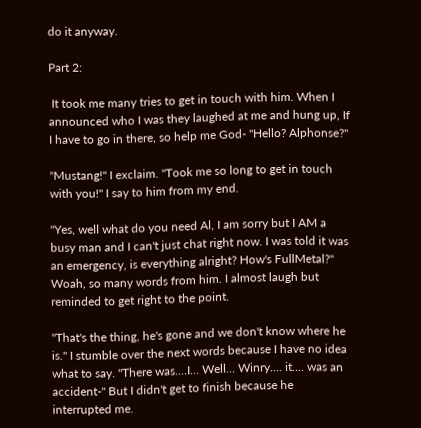do it anyway.

Part 2:

 It took me many tries to get in touch with him. When I announced who I was they laughed at me and hung up, If I have to go in there, so help me God- "Hello? Alphonse?"

"Mustang!" I exclaim. "Took me so long to get in touch with you!" I say to him from my end.

"Yes, well what do you need Al, I am sorry but I AM a busy man and I can't just chat right now. I was told it was an emergency, is everything alright? How's FullMetal?" Woah, so many words from him. I almost laugh but reminded to get right to the point.

"That's the thing, he's gone and we don't know where he is." I stumble over the next words because I have no idea what to say. "There was....I... Well... Winry.... it.... was an accident-" But I didn't get to finish because he interrupted me.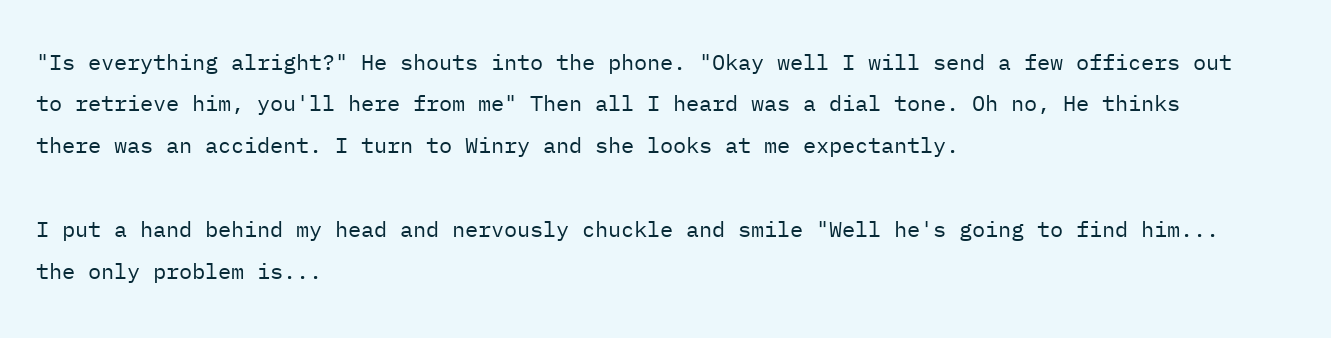"Is everything alright?" He shouts into the phone. "Okay well I will send a few officers out to retrieve him, you'll here from me" Then all I heard was a dial tone. Oh no, He thinks there was an accident. I turn to Winry and she looks at me expectantly.

I put a hand behind my head and nervously chuckle and smile "Well he's going to find him... the only problem is...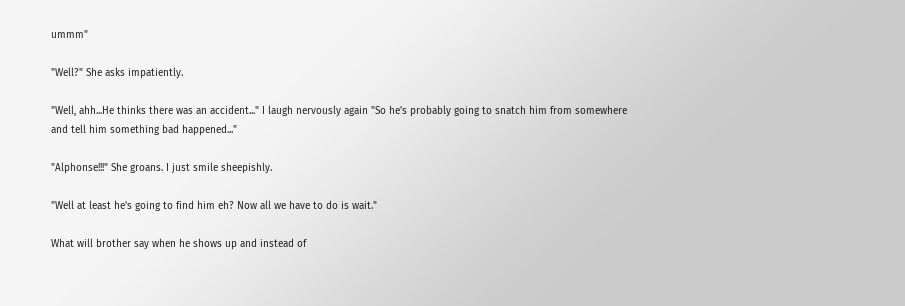ummm"

"Well?" She asks impatiently.

"Well, ahh...He thinks there was an accident..." I laugh nervously again "So he's probably going to snatch him from somewhere and tell him something bad happened..."

"Alphonse!!!" She groans. I just smile sheepishly.

"Well at least he's going to find him eh? Now all we have to do is wait."

What will brother say when he shows up and instead of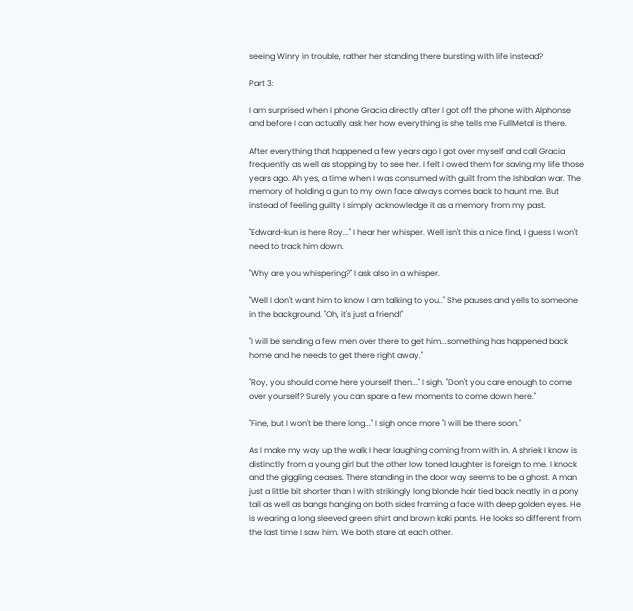seeing Winry in trouble, rather her standing there bursting with life instead?

Part 3:

I am surprised when I phone Gracia directly after I got off the phone with Alphonse and before I can actually ask her how everything is she tells me FullMetal is there.

After everything that happened a few years ago I got over myself and call Gracia frequently as well as stopping by to see her. I felt I owed them for saving my life those years ago. Ah yes, a time when I was consumed with guilt from the Ishbalan war. The memory of holding a gun to my own face always comes back to haunt me. But instead of feeling guilty I simply acknowledge it as a memory from my past.

"Edward-kun is here Roy..." I hear her whisper. Well isn't this a nice find, I guess I won't need to track him down.

"Why are you whispering?" I ask also in a whisper.

"Well I don't want him to know I am talking to you.." She pauses and yells to someone in the background. "Oh, it's just a friend!"

"I will be sending a few men over there to get him...something has happened back home and he needs to get there right away."

"Roy, you should come here yourself then..." I sigh. "Don't you care enough to come over yourself? Surely you can spare a few moments to come down here."

"Fine, but I won't be there long..." I sigh once more "I will be there soon."

As I make my way up the walk I hear laughing coming from with in. A shriek I know is distinctly from a young girl but the other low toned laughter is foreign to me. I knock and the giggling ceases. There standing in the door way seems to be a ghost. A man just a little bit shorter than I with strikingly long blonde hair tied back neatly in a pony tail as well as bangs hanging on both sides framing a face with deep golden eyes. He is wearing a long sleeved green shirt and brown kaki pants. He looks so different from the last time I saw him. We both stare at each other.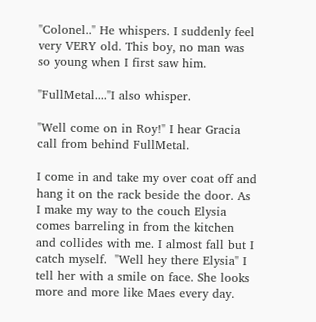"Colonel.." He whispers. I suddenly feel very VERY old. This boy, no man was so young when I first saw him.

"FullMetal...."I also whisper.

"Well come on in Roy!" I hear Gracia call from behind FullMetal.

I come in and take my over coat off and hang it on the rack beside the door. As I make my way to the couch Elysia comes barreling in from the kitchen and collides with me. I almost fall but I catch myself.  "Well hey there Elysia" I tell her with a smile on face. She looks more and more like Maes every day.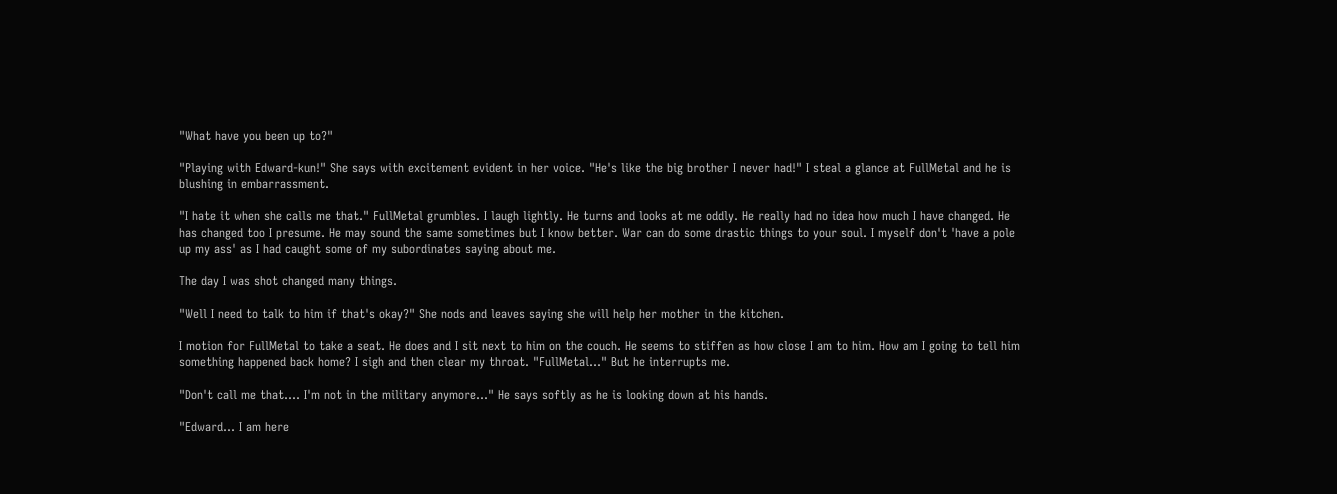"What have you been up to?"

"Playing with Edward-kun!" She says with excitement evident in her voice. "He's like the big brother I never had!" I steal a glance at FullMetal and he is blushing in embarrassment.

"I hate it when she calls me that." FullMetal grumbles. I laugh lightly. He turns and looks at me oddly. He really had no idea how much I have changed. He has changed too I presume. He may sound the same sometimes but I know better. War can do some drastic things to your soul. I myself don't 'have a pole up my ass' as I had caught some of my subordinates saying about me.

The day I was shot changed many things.

"Well I need to talk to him if that's okay?" She nods and leaves saying she will help her mother in the kitchen.

I motion for FullMetal to take a seat. He does and I sit next to him on the couch. He seems to stiffen as how close I am to him. How am I going to tell him something happened back home? I sigh and then clear my throat. "FullMetal..." But he interrupts me.

"Don't call me that.... I'm not in the military anymore..." He says softly as he is looking down at his hands.

"Edward... I am here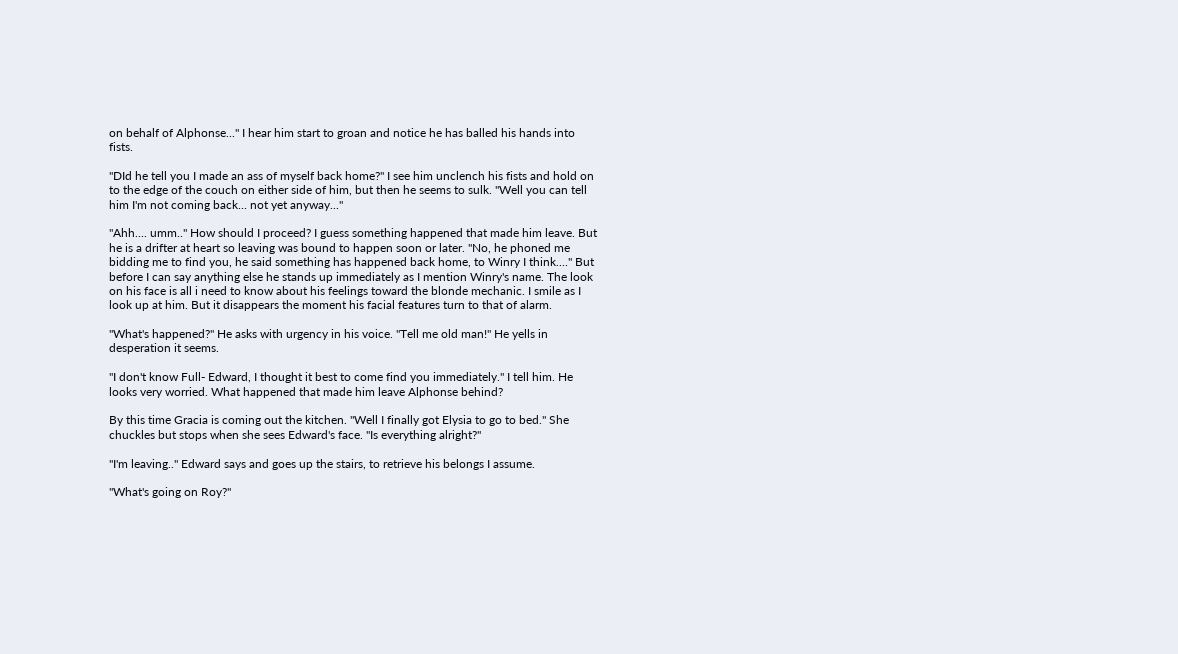on behalf of Alphonse..." I hear him start to groan and notice he has balled his hands into fists.

"DId he tell you I made an ass of myself back home?" I see him unclench his fists and hold on to the edge of the couch on either side of him, but then he seems to sulk. "Well you can tell him I'm not coming back... not yet anyway..."

"Ahh.... umm.." How should I proceed? I guess something happened that made him leave. But he is a drifter at heart so leaving was bound to happen soon or later. "No, he phoned me bidding me to find you, he said something has happened back home, to Winry I think...." But before I can say anything else he stands up immediately as I mention Winry's name. The look on his face is all i need to know about his feelings toward the blonde mechanic. I smile as I look up at him. But it disappears the moment his facial features turn to that of alarm.

"What's happened?" He asks with urgency in his voice. "Tell me old man!" He yells in desperation it seems.

"I don't know Full- Edward, I thought it best to come find you immediately." I tell him. He looks very worried. What happened that made him leave Alphonse behind?

By this time Gracia is coming out the kitchen. "Well I finally got Elysia to go to bed." She chuckles but stops when she sees Edward's face. "Is everything alright?"

"I'm leaving.." Edward says and goes up the stairs, to retrieve his belongs I assume.

"What's going on Roy?"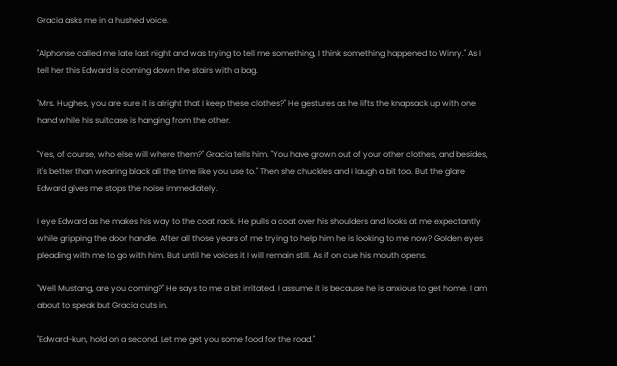Gracia asks me in a hushed voice.

"Alphonse called me late last night and was trying to tell me something, I think something happened to Winry." As I tell her this Edward is coming down the stairs with a bag.

"Mrs. Hughes, you are sure it is alright that I keep these clothes?" He gestures as he lifts the knapsack up with one hand while his suitcase is hanging from the other.

"Yes, of course, who else will where them?" Gracia tells him. "You have grown out of your other clothes, and besides, it's better than wearing black all the time like you use to." Then she chuckles and I laugh a bit too. But the glare Edward gives me stops the noise immediately.

I eye Edward as he makes his way to the coat rack. He pulls a coat over his shoulders and looks at me expectantly while gripping the door handle. After all those years of me trying to help him he is looking to me now? Golden eyes pleading with me to go with him. But until he voices it I will remain still. As if on cue his mouth opens.

"Well Mustang, are you coming?" He says to me a bit irritated. I assume it is because he is anxious to get home. I am about to speak but Gracia cuts in.

"Edward-kun, hold on a second. Let me get you some food for the road."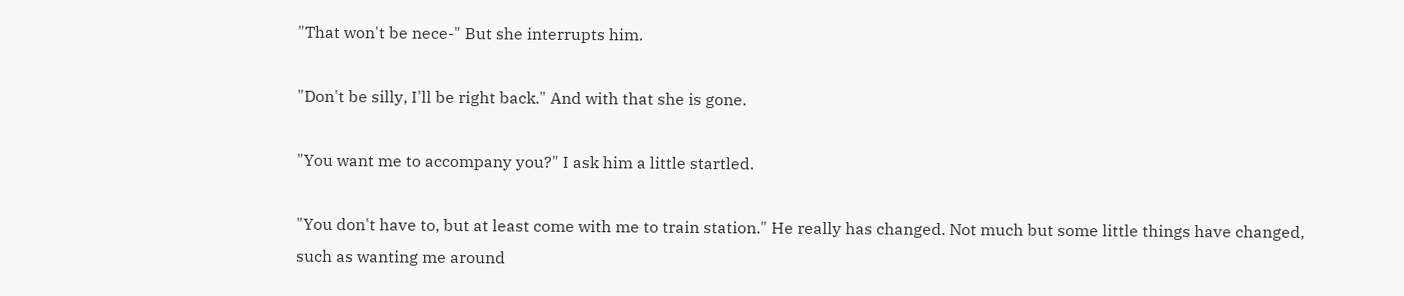"That won't be nece-" But she interrupts him.

"Don't be silly, I'll be right back." And with that she is gone.

"You want me to accompany you?" I ask him a little startled.

"You don't have to, but at least come with me to train station." He really has changed. Not much but some little things have changed, such as wanting me around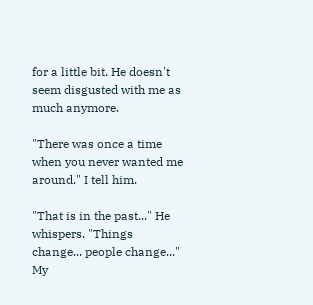for a little bit. He doesn't seem disgusted with me as much anymore.

"There was once a time when you never wanted me around." I tell him.

"That is in the past..." He whispers. "Things change... people change..." My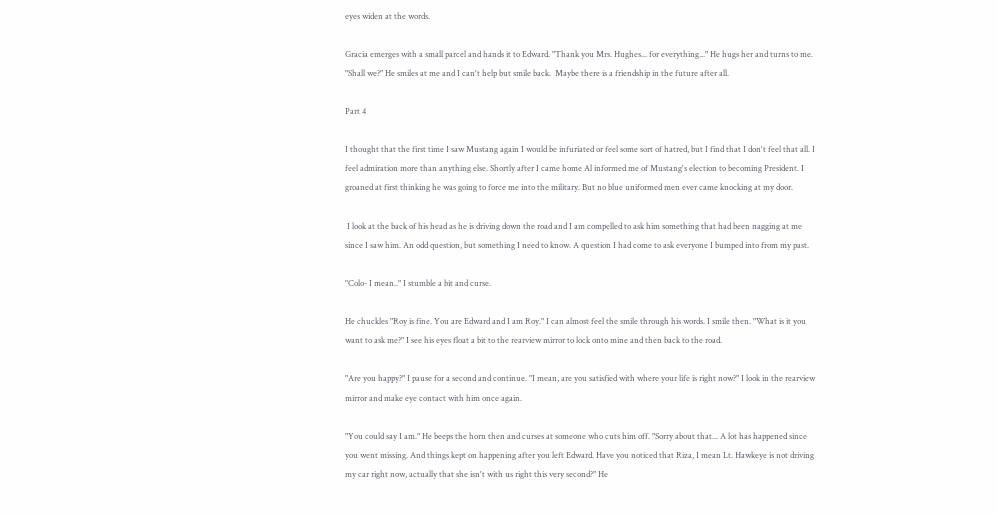eyes widen at the words.

Gracia emerges with a small parcel and hands it to Edward. "Thank you Mrs. Hughes... for everything..." He hugs her and turns to me. "Shall we?" He smiles at me and I can't help but smile back.  Maybe there is a friendship in the future after all.

Part 4

I thought that the first time I saw Mustang again I would be infuriated or feel some sort of hatred, but I find that I don't feel that all. I feel admiration more than anything else. Shortly after I came home Al informed me of Mustang's election to becoming President. I groaned at first thinking he was going to force me into the military. But no blue uniformed men ever came knocking at my door.

 I look at the back of his head as he is driving down the road and I am compelled to ask him something that had been nagging at me since I saw him. An odd question, but something I need to know. A question I had come to ask everyone I bumped into from my past.

"Colo- I mean.." I stumble a bit and curse.

He chuckles "Roy is fine. You are Edward and I am Roy." I can almost feel the smile through his words. I smile then. "What is it you want to ask me?" I see his eyes float a bit to the rearview mirror to lock onto mine and then back to the road.

"Are you happy?" I pause for a second and continue. "I mean, are you satisfied with where your life is right now?" I look in the rearview mirror and make eye contact with him once again.

"You could say I am." He beeps the horn then and curses at someone who cuts him off. "Sorry about that... A lot has happened since you went missing. And things kept on happening after you left Edward. Have you noticed that Riza, I mean Lt. Hawkeye is not driving my car right now, actually that she isn't with us right this very second?" He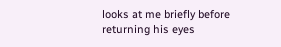looks at me briefly before returning his eyes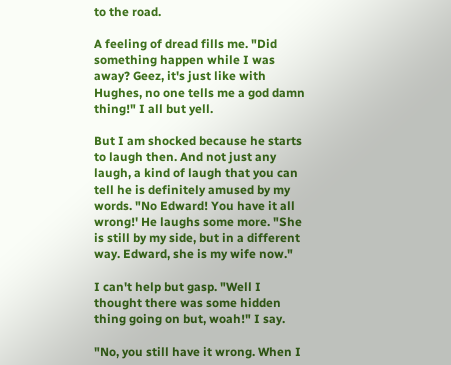to the road.

A feeling of dread fills me. "Did something happen while I was away? Geez, it's just like with Hughes, no one tells me a god damn thing!" I all but yell.

But I am shocked because he starts to laugh then. And not just any laugh, a kind of laugh that you can tell he is definitely amused by my words. "No Edward! You have it all wrong!' He laughs some more. "She is still by my side, but in a different way. Edward, she is my wife now."

I can't help but gasp. "Well I thought there was some hidden thing going on but, woah!" I say.

"No, you still have it wrong. When I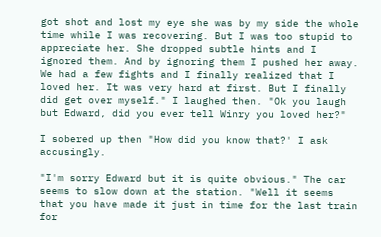got shot and lost my eye she was by my side the whole time while I was recovering. But I was too stupid to appreciate her. She dropped subtle hints and I ignored them. And by ignoring them I pushed her away. We had a few fights and I finally realized that I loved her. It was very hard at first. But I finally did get over myself." I laughed then. "Ok you laugh but Edward, did you ever tell Winry you loved her?"

I sobered up then "How did you know that?' I ask accusingly.

"I'm sorry Edward but it is quite obvious." The car seems to slow down at the station. "Well it seems that you have made it just in time for the last train for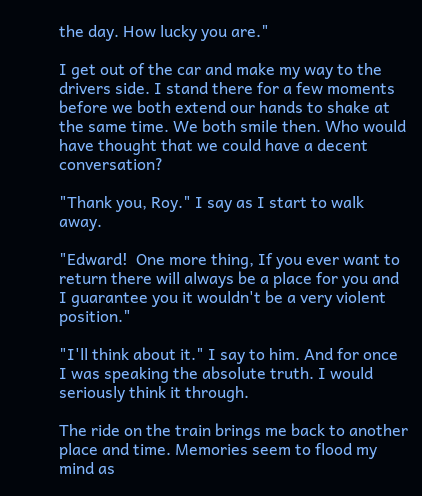the day. How lucky you are."

I get out of the car and make my way to the drivers side. I stand there for a few moments before we both extend our hands to shake at the same time. We both smile then. Who would have thought that we could have a decent conversation?

"Thank you, Roy." I say as I start to walk away.

"Edward!  One more thing, If you ever want to return there will always be a place for you and I guarantee you it wouldn't be a very violent position."

"I'll think about it." I say to him. And for once I was speaking the absolute truth. I would seriously think it through.

The ride on the train brings me back to another place and time. Memories seem to flood my mind as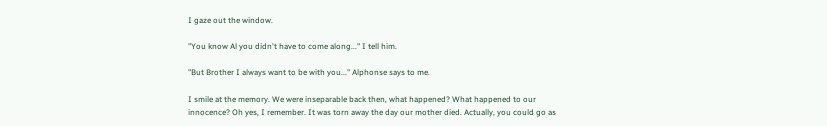I gaze out the window.

"You know Al you didn't have to come along..." I tell him.

"But Brother I always want to be with you..." Alphonse says to me.

I smile at the memory. We were inseparable back then, what happened? What happened to our innocence? Oh yes, I remember. It was torn away the day our mother died. Actually, you could go as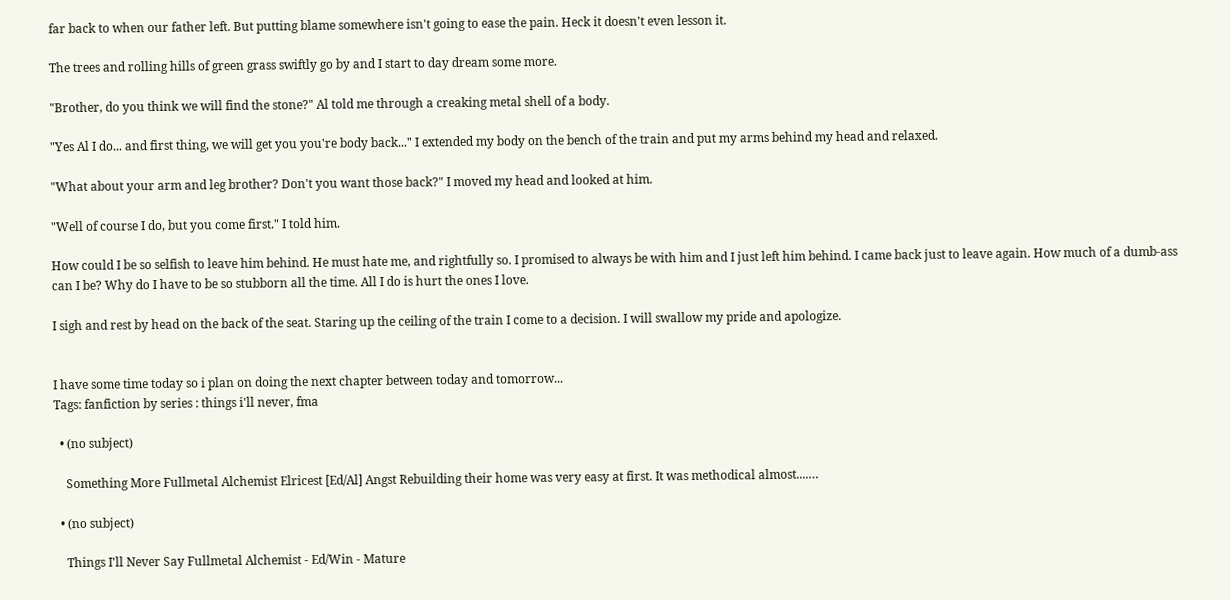far back to when our father left. But putting blame somewhere isn't going to ease the pain. Heck it doesn't even lesson it.

The trees and rolling hills of green grass swiftly go by and I start to day dream some more.

"Brother, do you think we will find the stone?" Al told me through a creaking metal shell of a body.

"Yes Al I do... and first thing, we will get you you're body back..." I extended my body on the bench of the train and put my arms behind my head and relaxed.

"What about your arm and leg brother? Don't you want those back?" I moved my head and looked at him.

"Well of course I do, but you come first." I told him.

How could I be so selfish to leave him behind. He must hate me, and rightfully so. I promised to always be with him and I just left him behind. I came back just to leave again. How much of a dumb-ass can I be? Why do I have to be so stubborn all the time. All I do is hurt the ones I love.

I sigh and rest by head on the back of the seat. Staring up the ceiling of the train I come to a decision. I will swallow my pride and apologize.


I have some time today so i plan on doing the next chapter between today and tomorrow...
Tags: fanfiction by series : things i'll never, fma

  • (no subject)

    Something More Fullmetal Alchemist Elricest [Ed/Al] Angst Rebuilding their home was very easy at first. It was methodical almost....…

  • (no subject)

    Things I'll Never Say Fullmetal Alchemist - Ed/Win - Mature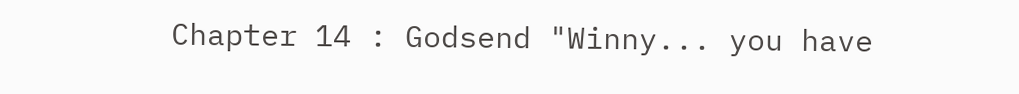Chapter 14 : Godsend "Winny... you have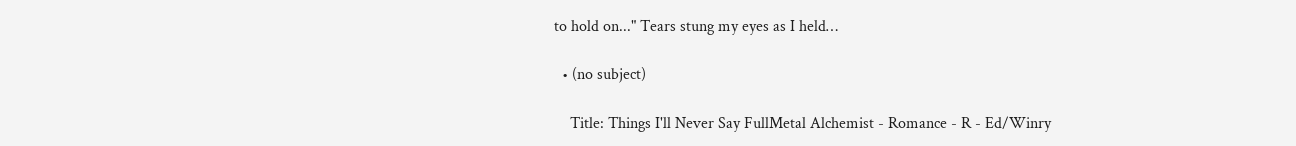to hold on..." Tears stung my eyes as I held…

  • (no subject)

    Title: Things I'll Never Say FullMetal Alchemist - Romance - R - Ed/Winry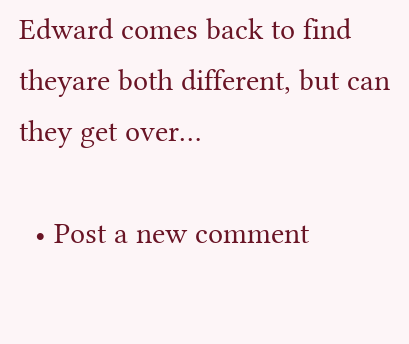Edward comes back to find theyare both different, but can they get over…

  • Post a new comment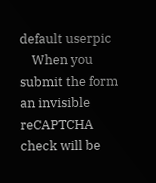default userpic
    When you submit the form an invisible reCAPTCHA check will be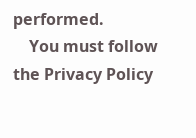performed.
    You must follow the Privacy Policy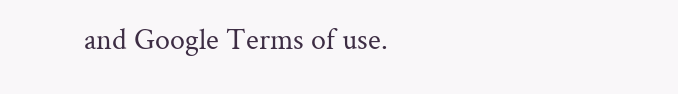and Google Terms of use.